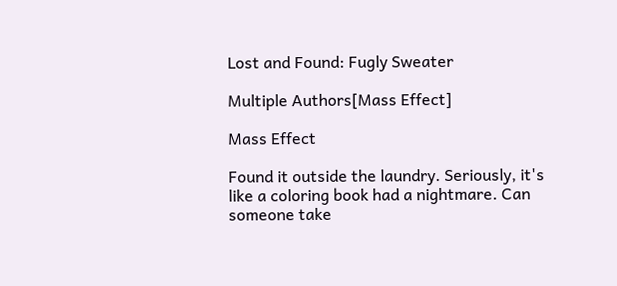Lost and Found: Fugly Sweater

Multiple Authors[Mass Effect]

Mass Effect

Found it outside the laundry. Seriously, it's like a coloring book had a nightmare. Can someone take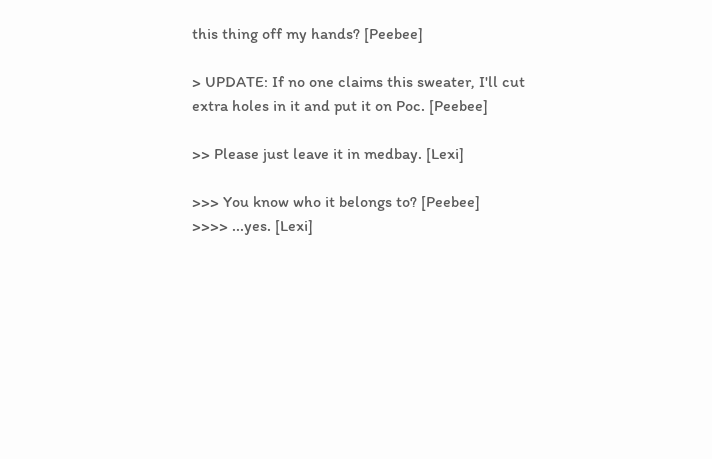this thing off my hands? [Peebee]

> UPDATE: If no one claims this sweater, I'll cut extra holes in it and put it on Poc. [Peebee]

>> Please just leave it in medbay. [Lexi]

>>> You know who it belongs to? [Peebee]
>>>> ...yes. [Lexi]